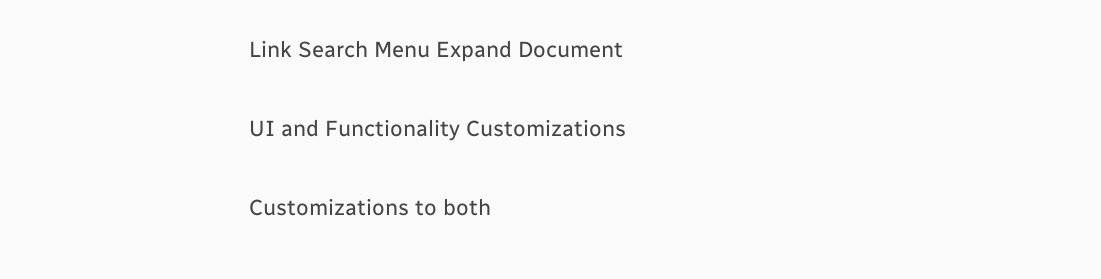Link Search Menu Expand Document

UI and Functionality Customizations

Customizations to both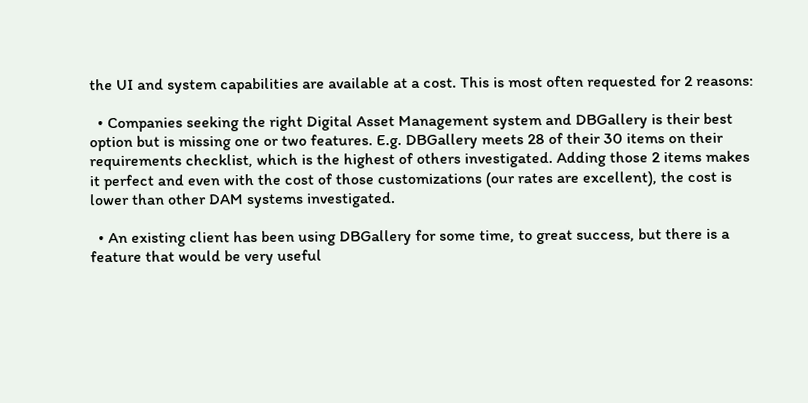the UI and system capabilities are available at a cost. This is most often requested for 2 reasons:

  • Companies seeking the right Digital Asset Management system and DBGallery is their best option but is missing one or two features. E.g. DBGallery meets 28 of their 30 items on their requirements checklist, which is the highest of others investigated. Adding those 2 items makes it perfect and even with the cost of those customizations (our rates are excellent), the cost is lower than other DAM systems investigated.

  • An existing client has been using DBGallery for some time, to great success, but there is a feature that would be very useful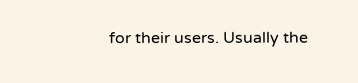for their users. Usually the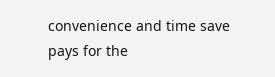convenience and time save pays for the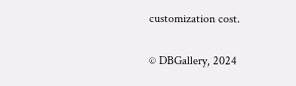customization cost.

© DBGallery, 2024